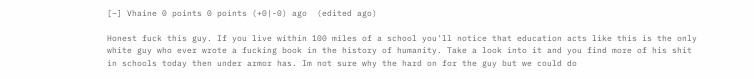[–] Vhaine 0 points 0 points (+0|-0) ago  (edited ago)

Honest fuck this guy. If you live within 100 miles of a school you'll notice that education acts like this is the only white guy who ever wrote a fucking book in the history of humanity. Take a look into it and you find more of his shit in schools today then under armor has. Im not sure why the hard on for the guy but we could do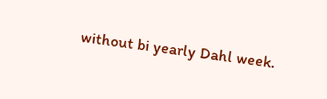without bi yearly Dahl week.